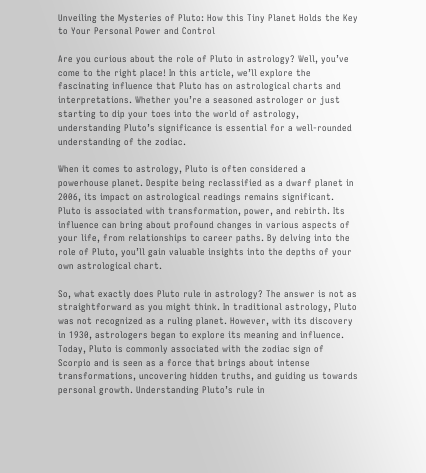Unveiling the Mysteries of Pluto: How this Tiny Planet Holds the Key to Your Personal Power and Control

Are you curious about the role of Pluto in astrology? Well, you’ve come to the right place! In this article, we’ll explore the fascinating influence that Pluto has on astrological charts and interpretations. Whether you’re a seasoned astrologer or just starting to dip your toes into the world of astrology, understanding Pluto’s significance is essential for a well-rounded understanding of the zodiac.

When it comes to astrology, Pluto is often considered a powerhouse planet. Despite being reclassified as a dwarf planet in 2006, its impact on astrological readings remains significant. Pluto is associated with transformation, power, and rebirth. Its influence can bring about profound changes in various aspects of your life, from relationships to career paths. By delving into the role of Pluto, you’ll gain valuable insights into the depths of your own astrological chart.

So, what exactly does Pluto rule in astrology? The answer is not as straightforward as you might think. In traditional astrology, Pluto was not recognized as a ruling planet. However, with its discovery in 1930, astrologers began to explore its meaning and influence. Today, Pluto is commonly associated with the zodiac sign of Scorpio and is seen as a force that brings about intense transformations, uncovering hidden truths, and guiding us towards personal growth. Understanding Pluto’s rule in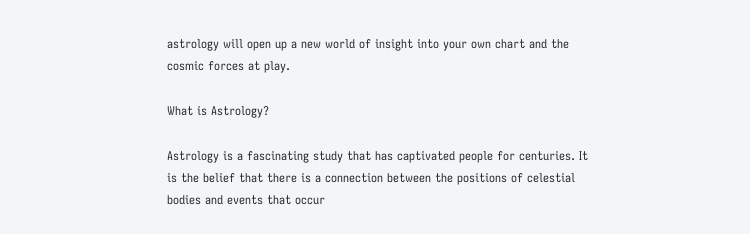astrology will open up a new world of insight into your own chart and the cosmic forces at play.

What is Astrology?

Astrology is a fascinating study that has captivated people for centuries. It is the belief that there is a connection between the positions of celestial bodies and events that occur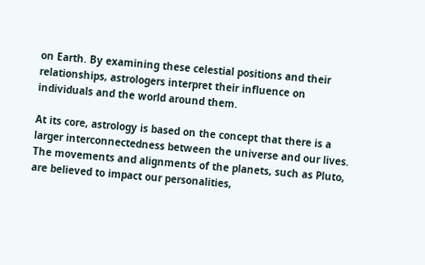on Earth. By examining these celestial positions and their relationships, astrologers interpret their influence on individuals and the world around them.

At its core, astrology is based on the concept that there is a larger interconnectedness between the universe and our lives. The movements and alignments of the planets, such as Pluto, are believed to impact our personalities,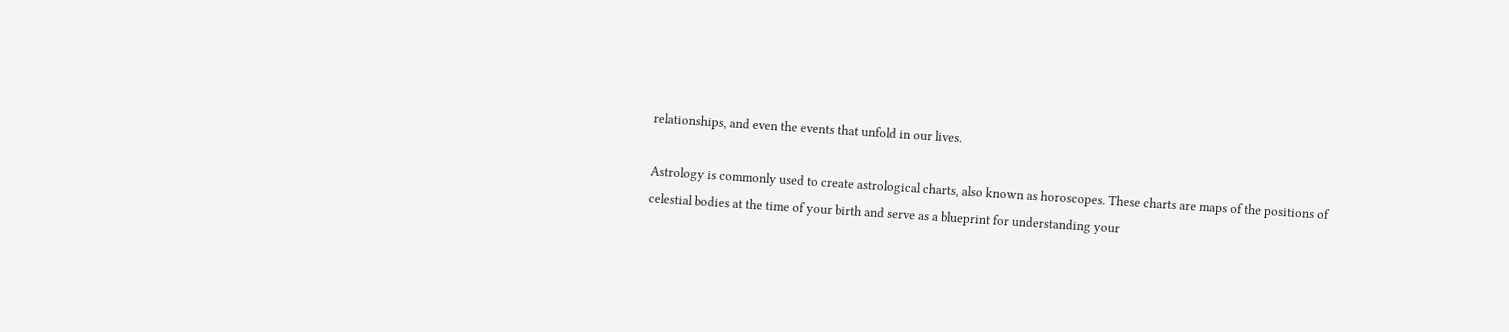relationships, and even the events that unfold in our lives.

Astrology is commonly used to create astrological charts, also known as horoscopes. These charts are maps of the positions of celestial bodies at the time of your birth and serve as a blueprint for understanding your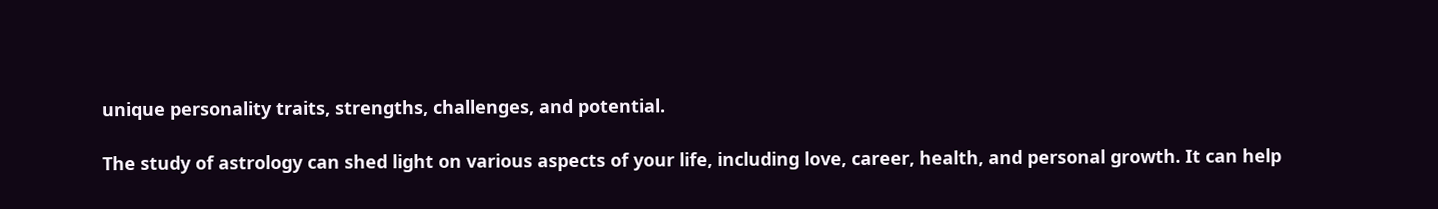unique personality traits, strengths, challenges, and potential.

The study of astrology can shed light on various aspects of your life, including love, career, health, and personal growth. It can help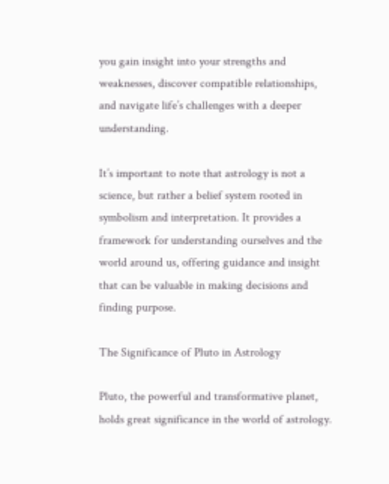you gain insight into your strengths and weaknesses, discover compatible relationships, and navigate life’s challenges with a deeper understanding.

It’s important to note that astrology is not a science, but rather a belief system rooted in symbolism and interpretation. It provides a framework for understanding ourselves and the world around us, offering guidance and insight that can be valuable in making decisions and finding purpose.

The Significance of Pluto in Astrology

Pluto, the powerful and transformative planet, holds great significance in the world of astrology.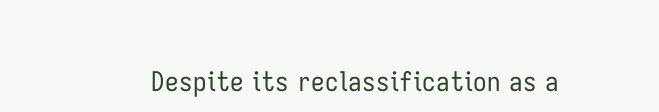Despite its reclassification as a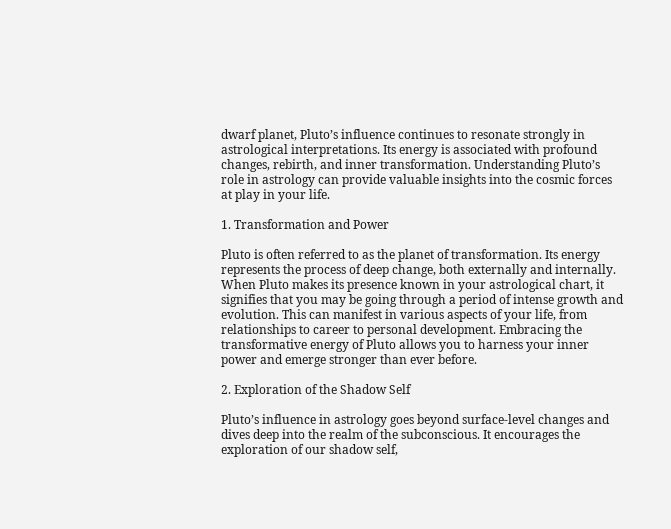dwarf planet, Pluto’s influence continues to resonate strongly in astrological interpretations. Its energy is associated with profound changes, rebirth, and inner transformation. Understanding Pluto’s role in astrology can provide valuable insights into the cosmic forces at play in your life.

1. Transformation and Power

Pluto is often referred to as the planet of transformation. Its energy represents the process of deep change, both externally and internally. When Pluto makes its presence known in your astrological chart, it signifies that you may be going through a period of intense growth and evolution. This can manifest in various aspects of your life, from relationships to career to personal development. Embracing the transformative energy of Pluto allows you to harness your inner power and emerge stronger than ever before.

2. Exploration of the Shadow Self

Pluto’s influence in astrology goes beyond surface-level changes and dives deep into the realm of the subconscious. It encourages the exploration of our shadow self,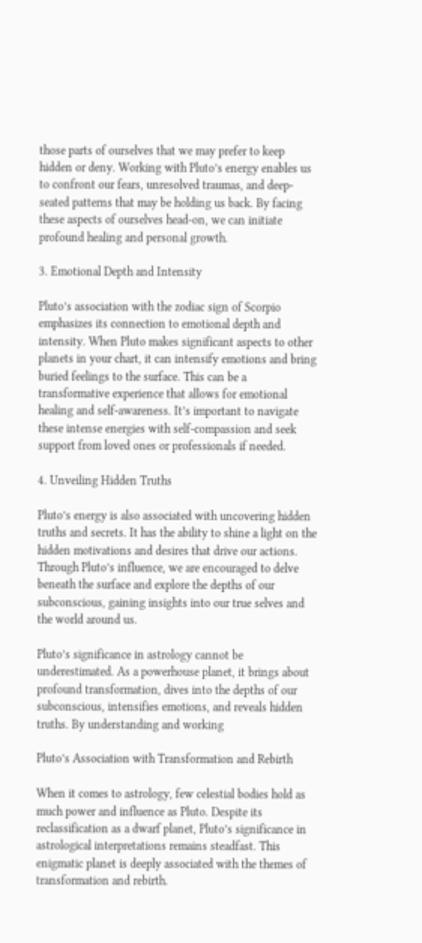those parts of ourselves that we may prefer to keep hidden or deny. Working with Pluto’s energy enables us to confront our fears, unresolved traumas, and deep-seated patterns that may be holding us back. By facing these aspects of ourselves head-on, we can initiate profound healing and personal growth.

3. Emotional Depth and Intensity

Pluto’s association with the zodiac sign of Scorpio emphasizes its connection to emotional depth and intensity. When Pluto makes significant aspects to other planets in your chart, it can intensify emotions and bring buried feelings to the surface. This can be a transformative experience that allows for emotional healing and self-awareness. It’s important to navigate these intense energies with self-compassion and seek support from loved ones or professionals if needed.

4. Unveiling Hidden Truths

Pluto’s energy is also associated with uncovering hidden truths and secrets. It has the ability to shine a light on the hidden motivations and desires that drive our actions. Through Pluto’s influence, we are encouraged to delve beneath the surface and explore the depths of our subconscious, gaining insights into our true selves and the world around us.

Pluto’s significance in astrology cannot be underestimated. As a powerhouse planet, it brings about profound transformation, dives into the depths of our subconscious, intensifies emotions, and reveals hidden truths. By understanding and working

Pluto’s Association with Transformation and Rebirth

When it comes to astrology, few celestial bodies hold as much power and influence as Pluto. Despite its reclassification as a dwarf planet, Pluto’s significance in astrological interpretations remains steadfast. This enigmatic planet is deeply associated with the themes of transformation and rebirth.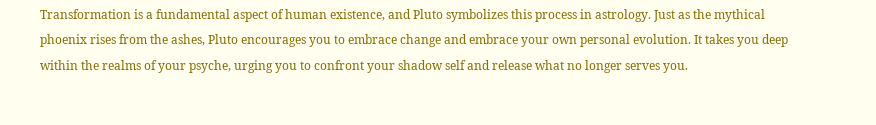Transformation is a fundamental aspect of human existence, and Pluto symbolizes this process in astrology. Just as the mythical phoenix rises from the ashes, Pluto encourages you to embrace change and embrace your own personal evolution. It takes you deep within the realms of your psyche, urging you to confront your shadow self and release what no longer serves you.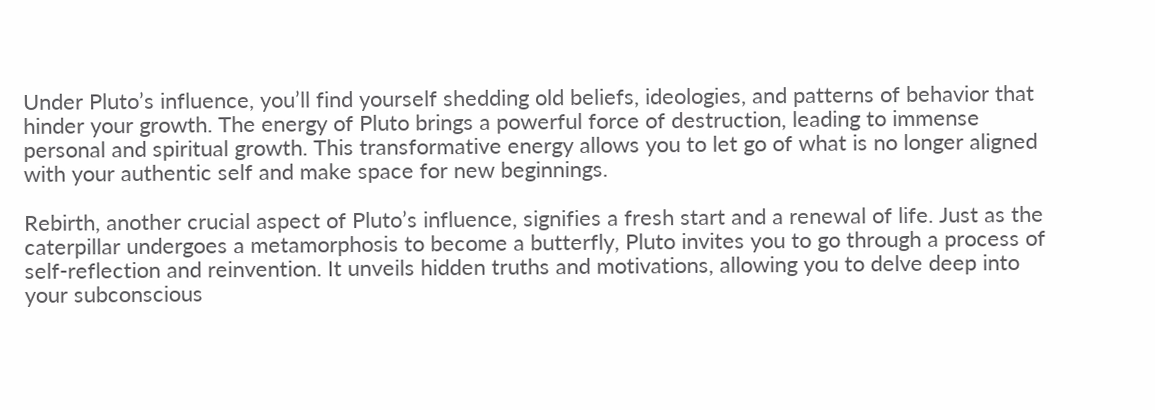Under Pluto’s influence, you’ll find yourself shedding old beliefs, ideologies, and patterns of behavior that hinder your growth. The energy of Pluto brings a powerful force of destruction, leading to immense personal and spiritual growth. This transformative energy allows you to let go of what is no longer aligned with your authentic self and make space for new beginnings.

Rebirth, another crucial aspect of Pluto’s influence, signifies a fresh start and a renewal of life. Just as the caterpillar undergoes a metamorphosis to become a butterfly, Pluto invites you to go through a process of self-reflection and reinvention. It unveils hidden truths and motivations, allowing you to delve deep into your subconscious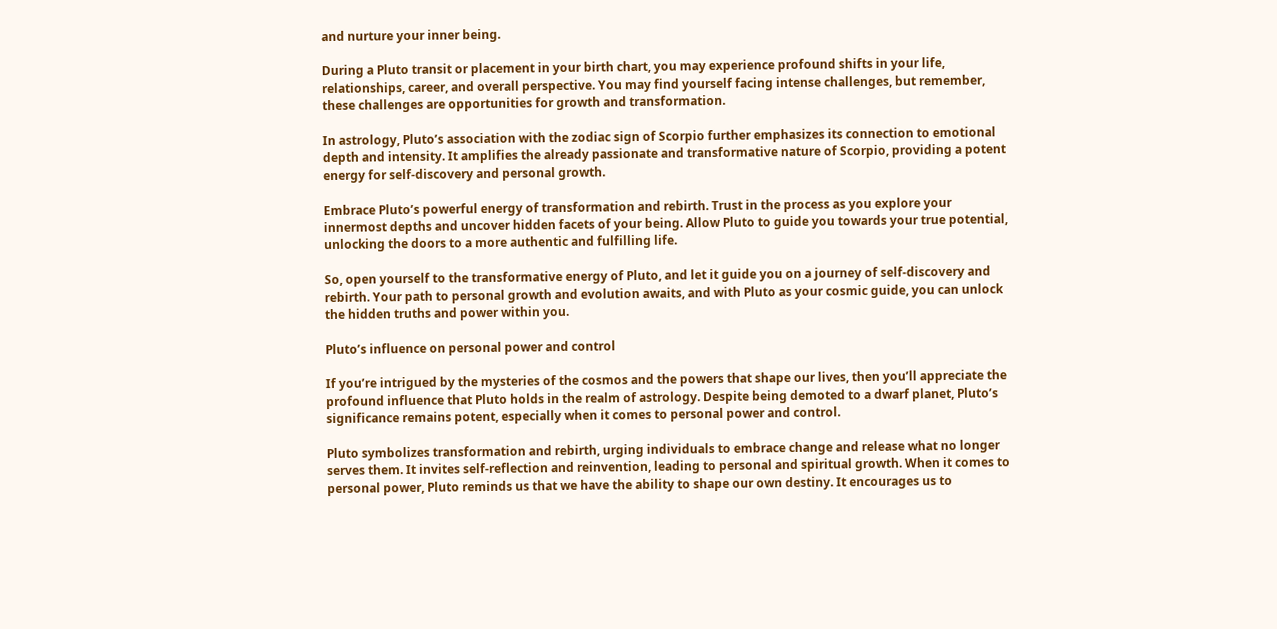and nurture your inner being.

During a Pluto transit or placement in your birth chart, you may experience profound shifts in your life, relationships, career, and overall perspective. You may find yourself facing intense challenges, but remember, these challenges are opportunities for growth and transformation.

In astrology, Pluto’s association with the zodiac sign of Scorpio further emphasizes its connection to emotional depth and intensity. It amplifies the already passionate and transformative nature of Scorpio, providing a potent energy for self-discovery and personal growth.

Embrace Pluto’s powerful energy of transformation and rebirth. Trust in the process as you explore your innermost depths and uncover hidden facets of your being. Allow Pluto to guide you towards your true potential, unlocking the doors to a more authentic and fulfilling life.

So, open yourself to the transformative energy of Pluto, and let it guide you on a journey of self-discovery and rebirth. Your path to personal growth and evolution awaits, and with Pluto as your cosmic guide, you can unlock the hidden truths and power within you.

Pluto’s influence on personal power and control

If you’re intrigued by the mysteries of the cosmos and the powers that shape our lives, then you’ll appreciate the profound influence that Pluto holds in the realm of astrology. Despite being demoted to a dwarf planet, Pluto’s significance remains potent, especially when it comes to personal power and control.

Pluto symbolizes transformation and rebirth, urging individuals to embrace change and release what no longer serves them. It invites self-reflection and reinvention, leading to personal and spiritual growth. When it comes to personal power, Pluto reminds us that we have the ability to shape our own destiny. It encourages us to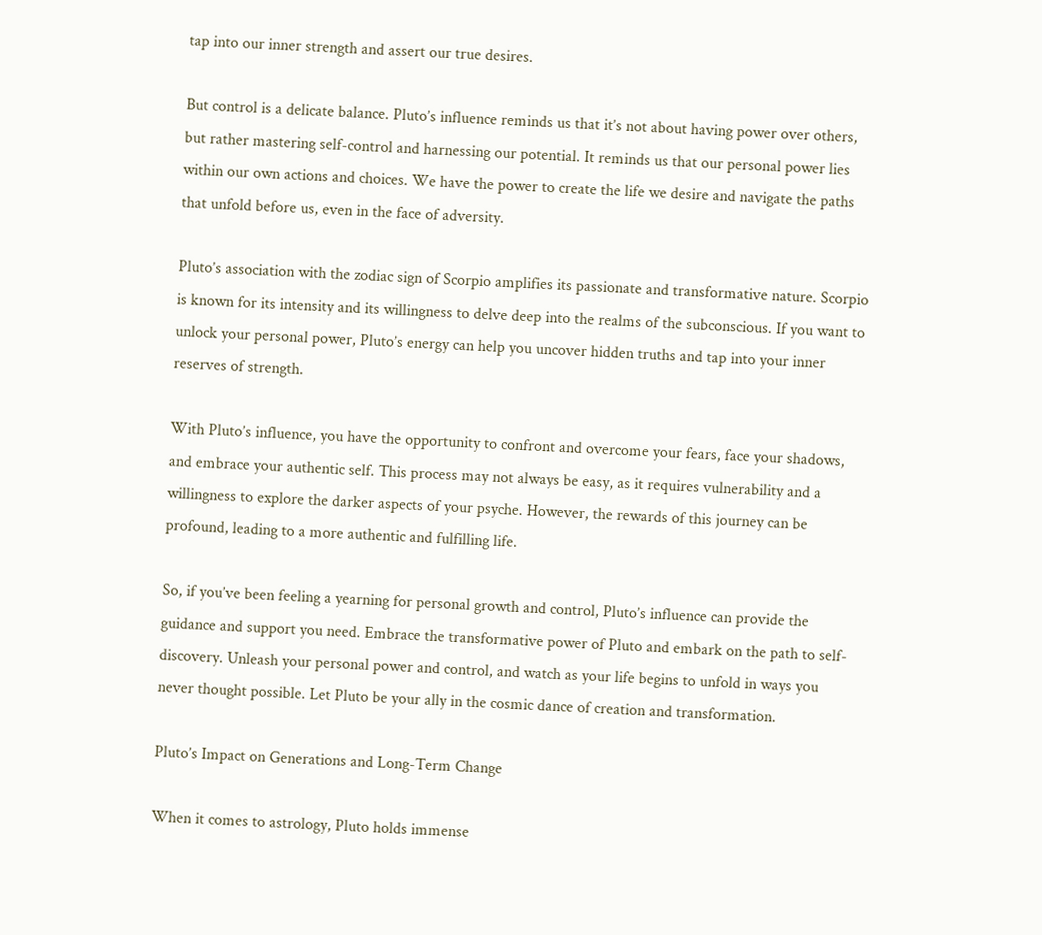tap into our inner strength and assert our true desires.

But control is a delicate balance. Pluto’s influence reminds us that it’s not about having power over others, but rather mastering self-control and harnessing our potential. It reminds us that our personal power lies within our own actions and choices. We have the power to create the life we desire and navigate the paths that unfold before us, even in the face of adversity.

Pluto’s association with the zodiac sign of Scorpio amplifies its passionate and transformative nature. Scorpio is known for its intensity and its willingness to delve deep into the realms of the subconscious. If you want to unlock your personal power, Pluto’s energy can help you uncover hidden truths and tap into your inner reserves of strength.

With Pluto’s influence, you have the opportunity to confront and overcome your fears, face your shadows, and embrace your authentic self. This process may not always be easy, as it requires vulnerability and a willingness to explore the darker aspects of your psyche. However, the rewards of this journey can be profound, leading to a more authentic and fulfilling life.

So, if you’ve been feeling a yearning for personal growth and control, Pluto’s influence can provide the guidance and support you need. Embrace the transformative power of Pluto and embark on the path to self-discovery. Unleash your personal power and control, and watch as your life begins to unfold in ways you never thought possible. Let Pluto be your ally in the cosmic dance of creation and transformation.

Pluto’s Impact on Generations and Long-Term Change

When it comes to astrology, Pluto holds immense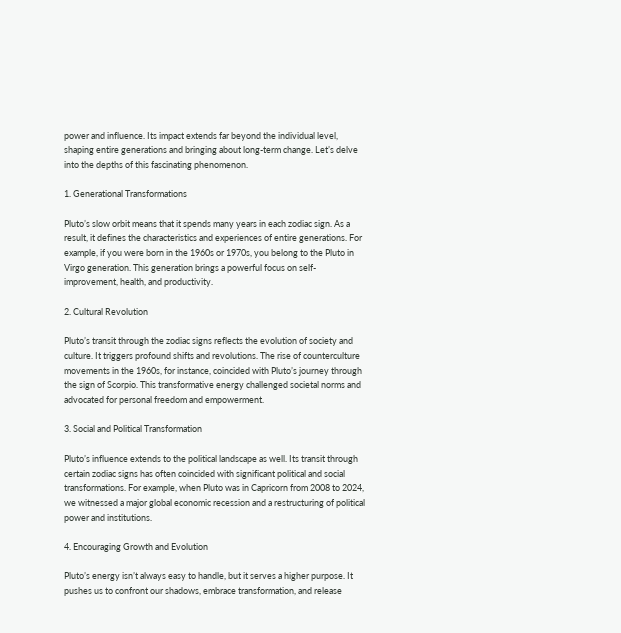power and influence. Its impact extends far beyond the individual level, shaping entire generations and bringing about long-term change. Let’s delve into the depths of this fascinating phenomenon.

1. Generational Transformations

Pluto’s slow orbit means that it spends many years in each zodiac sign. As a result, it defines the characteristics and experiences of entire generations. For example, if you were born in the 1960s or 1970s, you belong to the Pluto in Virgo generation. This generation brings a powerful focus on self-improvement, health, and productivity.

2. Cultural Revolution

Pluto’s transit through the zodiac signs reflects the evolution of society and culture. It triggers profound shifts and revolutions. The rise of counterculture movements in the 1960s, for instance, coincided with Pluto’s journey through the sign of Scorpio. This transformative energy challenged societal norms and advocated for personal freedom and empowerment.

3. Social and Political Transformation

Pluto’s influence extends to the political landscape as well. Its transit through certain zodiac signs has often coincided with significant political and social transformations. For example, when Pluto was in Capricorn from 2008 to 2024, we witnessed a major global economic recession and a restructuring of political power and institutions.

4. Encouraging Growth and Evolution

Pluto’s energy isn’t always easy to handle, but it serves a higher purpose. It pushes us to confront our shadows, embrace transformation, and release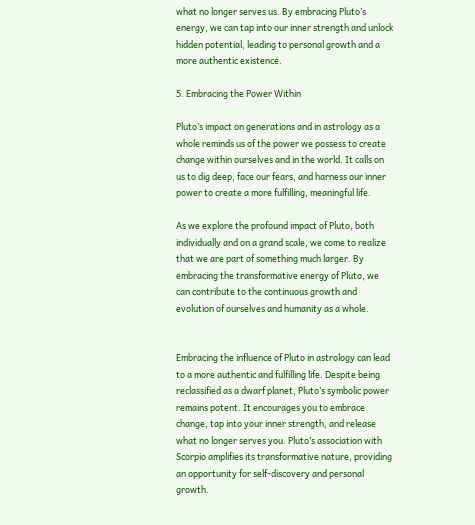what no longer serves us. By embracing Pluto’s energy, we can tap into our inner strength and unlock hidden potential, leading to personal growth and a more authentic existence.

5. Embracing the Power Within

Pluto’s impact on generations and in astrology as a whole reminds us of the power we possess to create change within ourselves and in the world. It calls on us to dig deep, face our fears, and harness our inner power to create a more fulfilling, meaningful life.

As we explore the profound impact of Pluto, both individually and on a grand scale, we come to realize that we are part of something much larger. By embracing the transformative energy of Pluto, we can contribute to the continuous growth and evolution of ourselves and humanity as a whole.


Embracing the influence of Pluto in astrology can lead to a more authentic and fulfilling life. Despite being reclassified as a dwarf planet, Pluto’s symbolic power remains potent. It encourages you to embrace change, tap into your inner strength, and release what no longer serves you. Pluto’s association with Scorpio amplifies its transformative nature, providing an opportunity for self-discovery and personal growth.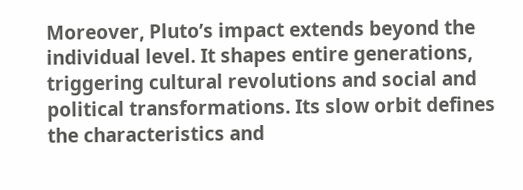Moreover, Pluto’s impact extends beyond the individual level. It shapes entire generations, triggering cultural revolutions and social and political transformations. Its slow orbit defines the characteristics and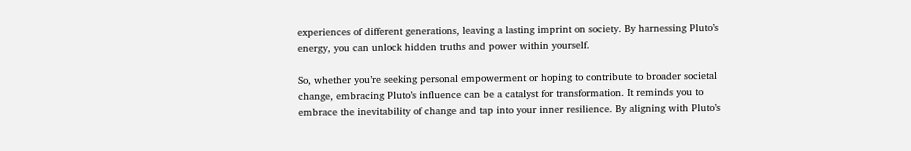experiences of different generations, leaving a lasting imprint on society. By harnessing Pluto’s energy, you can unlock hidden truths and power within yourself.

So, whether you’re seeking personal empowerment or hoping to contribute to broader societal change, embracing Pluto’s influence can be a catalyst for transformation. It reminds you to embrace the inevitability of change and tap into your inner resilience. By aligning with Pluto’s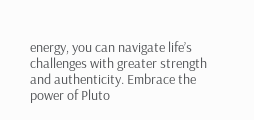energy, you can navigate life’s challenges with greater strength and authenticity. Embrace the power of Pluto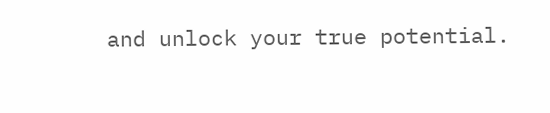and unlock your true potential.